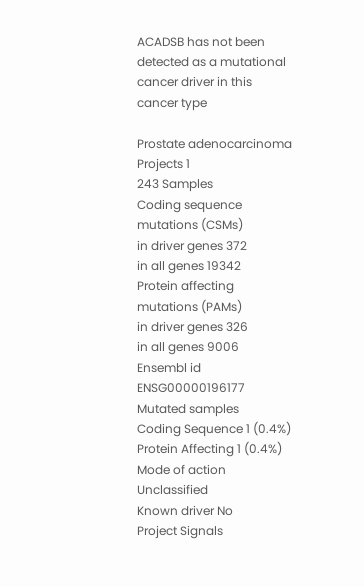ACADSB has not been detected as a mutational cancer driver in this cancer type

Prostate adenocarcinoma
Projects 1
243 Samples
Coding sequence mutations (CSMs)
in driver genes 372
in all genes 19342
Protein affecting mutations (PAMs)
in driver genes 326
in all genes 9006
Ensembl id ENSG00000196177
Mutated samples
Coding Sequence 1 (0.4%)
Protein Affecting 1 (0.4%)
Mode of action Unclassified
Known driver No
Project Signals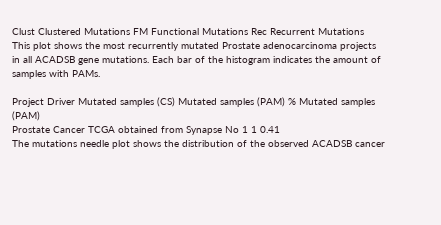Clust Clustered Mutations FM Functional Mutations Rec Recurrent Mutations
This plot shows the most recurrently mutated Prostate adenocarcinoma projects in all ACADSB gene mutations. Each bar of the histogram indicates the amount of samples with PAMs.

Project Driver Mutated samples (CS) Mutated samples (PAM) % Mutated samples (PAM)
Prostate Cancer TCGA obtained from Synapse No 1 1 0.41
The mutations needle plot shows the distribution of the observed ACADSB cancer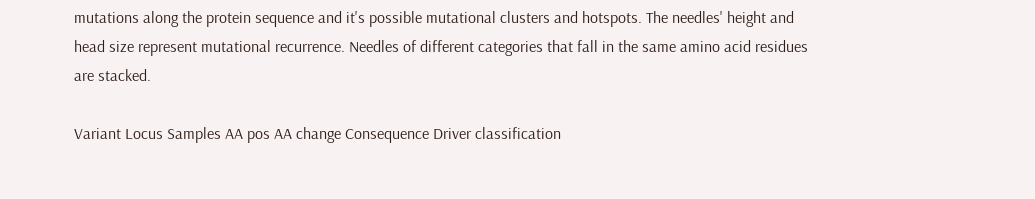mutations along the protein sequence and it's possible mutational clusters and hotspots. The needles' height and head size represent mutational recurrence. Needles of different categories that fall in the same amino acid residues are stacked.

Variant Locus Samples AA pos AA change Consequence Driver classification